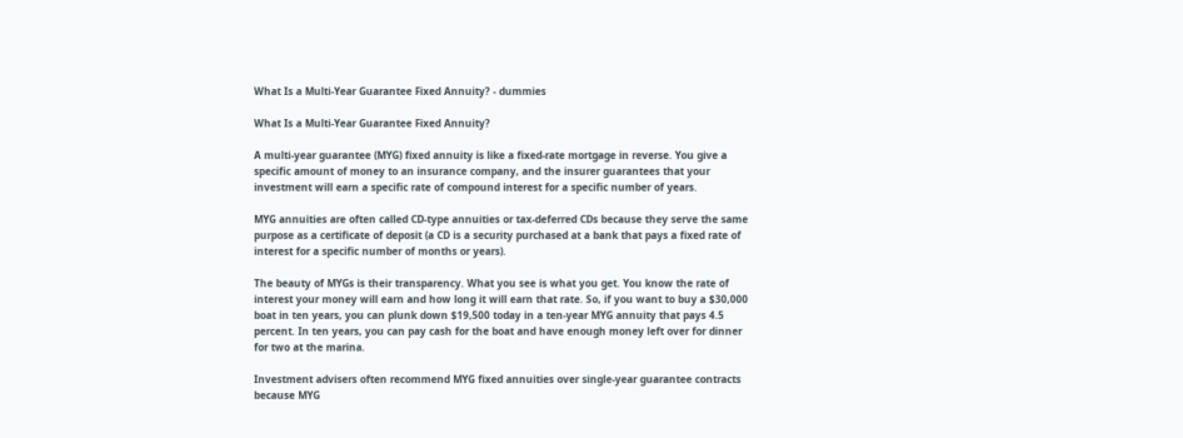What Is a Multi-Year Guarantee Fixed Annuity? - dummies

What Is a Multi-Year Guarantee Fixed Annuity?

A multi-year guarantee (MYG) fixed annuity is like a fixed-rate mortgage in reverse. You give a specific amount of money to an insurance company, and the insurer guarantees that your investment will earn a specific rate of compound interest for a specific number of years.

MYG annuities are often called CD-type annuities or tax-deferred CDs because they serve the same purpose as a certificate of deposit (a CD is a security purchased at a bank that pays a fixed rate of interest for a specific number of months or years).

The beauty of MYGs is their transparency. What you see is what you get. You know the rate of interest your money will earn and how long it will earn that rate. So, if you want to buy a $30,000 boat in ten years, you can plunk down $19,500 today in a ten-year MYG annuity that pays 4.5 percent. In ten years, you can pay cash for the boat and have enough money left over for dinner for two at the marina.

Investment advisers often recommend MYG fixed annuities over single-year guarantee contracts because MYG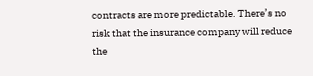contracts are more predictable. There’s no risk that the insurance company will reduce the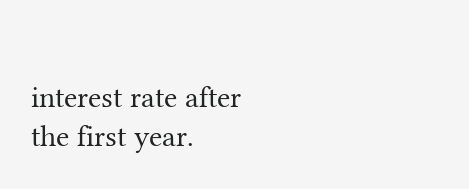interest rate after the first year.